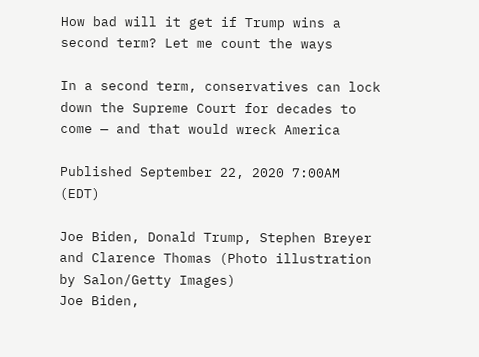How bad will it get if Trump wins a second term? Let me count the ways

In a second term, conservatives can lock down the Supreme Court for decades to come — and that would wreck America

Published September 22, 2020 7:00AM (EDT)

Joe Biden, Donald Trump, Stephen Breyer and Clarence Thomas (Photo illustration by Salon/Getty Images)
Joe Biden,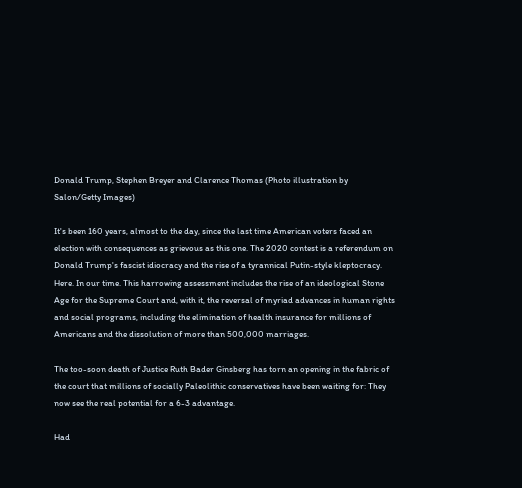Donald Trump, Stephen Breyer and Clarence Thomas (Photo illustration by Salon/Getty Images)

It's been 160 years, almost to the day, since the last time American voters faced an election with consequences as grievous as this one. The 2020 contest is a referendum on Donald Trump's fascist idiocracy and the rise of a tyrannical Putin-style kleptocracy. Here. In our time. This harrowing assessment includes the rise of an ideological Stone Age for the Supreme Court and, with it, the reversal of myriad advances in human rights and social programs, including the elimination of health insurance for millions of Americans and the dissolution of more than 500,000 marriages.

The too-soon death of Justice Ruth Bader Ginsberg has torn an opening in the fabric of the court that millions of socially Paleolithic conservatives have been waiting for: They now see the real potential for a 6-3 advantage.

Had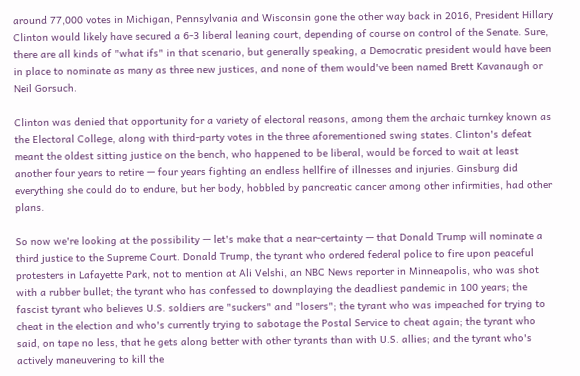around 77,000 votes in Michigan, Pennsylvania and Wisconsin gone the other way back in 2016, President Hillary Clinton would likely have secured a 6-3 liberal leaning court, depending of course on control of the Senate. Sure, there are all kinds of "what ifs" in that scenario, but generally speaking, a Democratic president would have been in place to nominate as many as three new justices, and none of them would've been named Brett Kavanaugh or Neil Gorsuch.

Clinton was denied that opportunity for a variety of electoral reasons, among them the archaic turnkey known as the Electoral College, along with third-party votes in the three aforementioned swing states. Clinton's defeat meant the oldest sitting justice on the bench, who happened to be liberal, would be forced to wait at least another four years to retire — four years fighting an endless hellfire of illnesses and injuries. Ginsburg did everything she could do to endure, but her body, hobbled by pancreatic cancer among other infirmities, had other plans.

So now we're looking at the possibility — let's make that a near-certainty — that Donald Trump will nominate a third justice to the Supreme Court. Donald Trump, the tyrant who ordered federal police to fire upon peaceful protesters in Lafayette Park, not to mention at Ali Velshi, an NBC News reporter in Minneapolis, who was shot with a rubber bullet; the tyrant who has confessed to downplaying the deadliest pandemic in 100 years; the fascist tyrant who believes U.S. soldiers are "suckers" and "losers"; the tyrant who was impeached for trying to cheat in the election and who's currently trying to sabotage the Postal Service to cheat again; the tyrant who said, on tape no less, that he gets along better with other tyrants than with U.S. allies; and the tyrant who's actively maneuvering to kill the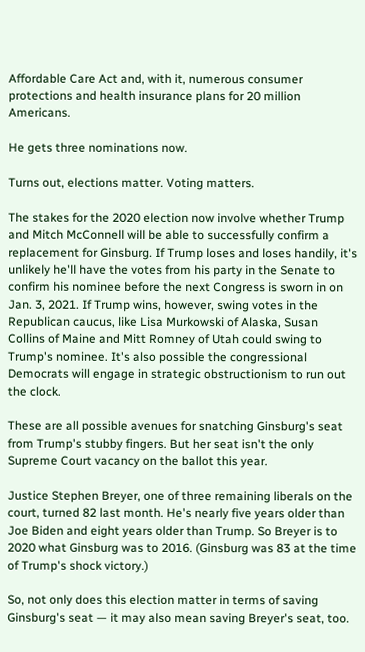Affordable Care Act and, with it, numerous consumer protections and health insurance plans for 20 million Americans.

He gets three nominations now.

Turns out, elections matter. Voting matters.

The stakes for the 2020 election now involve whether Trump and Mitch McConnell will be able to successfully confirm a replacement for Ginsburg. If Trump loses and loses handily, it's unlikely he'll have the votes from his party in the Senate to confirm his nominee before the next Congress is sworn in on Jan. 3, 2021. If Trump wins, however, swing votes in the Republican caucus, like Lisa Murkowski of Alaska, Susan Collins of Maine and Mitt Romney of Utah could swing to Trump's nominee. It's also possible the congressional Democrats will engage in strategic obstructionism to run out the clock.

These are all possible avenues for snatching Ginsburg's seat from Trump's stubby fingers. But her seat isn't the only Supreme Court vacancy on the ballot this year.

Justice Stephen Breyer, one of three remaining liberals on the court, turned 82 last month. He's nearly five years older than Joe Biden and eight years older than Trump. So Breyer is to 2020 what Ginsburg was to 2016. (Ginsburg was 83 at the time of Trump's shock victory.)

So, not only does this election matter in terms of saving Ginsburg's seat — it may also mean saving Breyer's seat, too.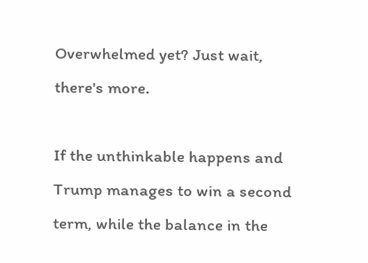Overwhelmed yet? Just wait, there's more.

If the unthinkable happens and Trump manages to win a second term, while the balance in the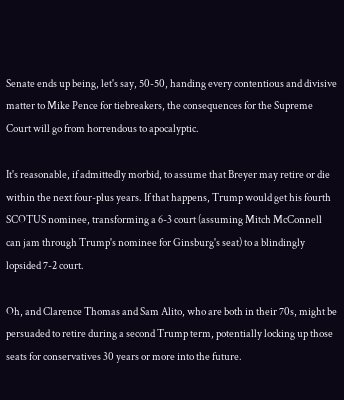Senate ends up being, let's say, 50-50, handing every contentious and divisive matter to Mike Pence for tiebreakers, the consequences for the Supreme Court will go from horrendous to apocalyptic.

It's reasonable, if admittedly morbid, to assume that Breyer may retire or die within the next four-plus years. If that happens, Trump would get his fourth SCOTUS nominee, transforming a 6-3 court (assuming Mitch McConnell can jam through Trump's nominee for Ginsburg's seat) to a blindingly lopsided 7-2 court.

Oh, and Clarence Thomas and Sam Alito, who are both in their 70s, might be persuaded to retire during a second Trump term, potentially locking up those seats for conservatives 30 years or more into the future.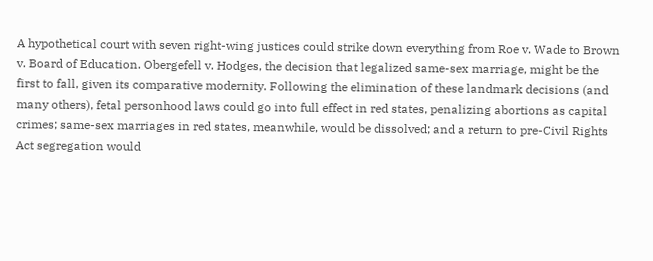A hypothetical court with seven right-wing justices could strike down everything from Roe v. Wade to Brown v. Board of Education. Obergefell v. Hodges, the decision that legalized same-sex marriage, might be the first to fall, given its comparative modernity. Following the elimination of these landmark decisions (and many others), fetal personhood laws could go into full effect in red states, penalizing abortions as capital crimes; same-sex marriages in red states, meanwhile, would be dissolved; and a return to pre-Civil Rights Act segregation would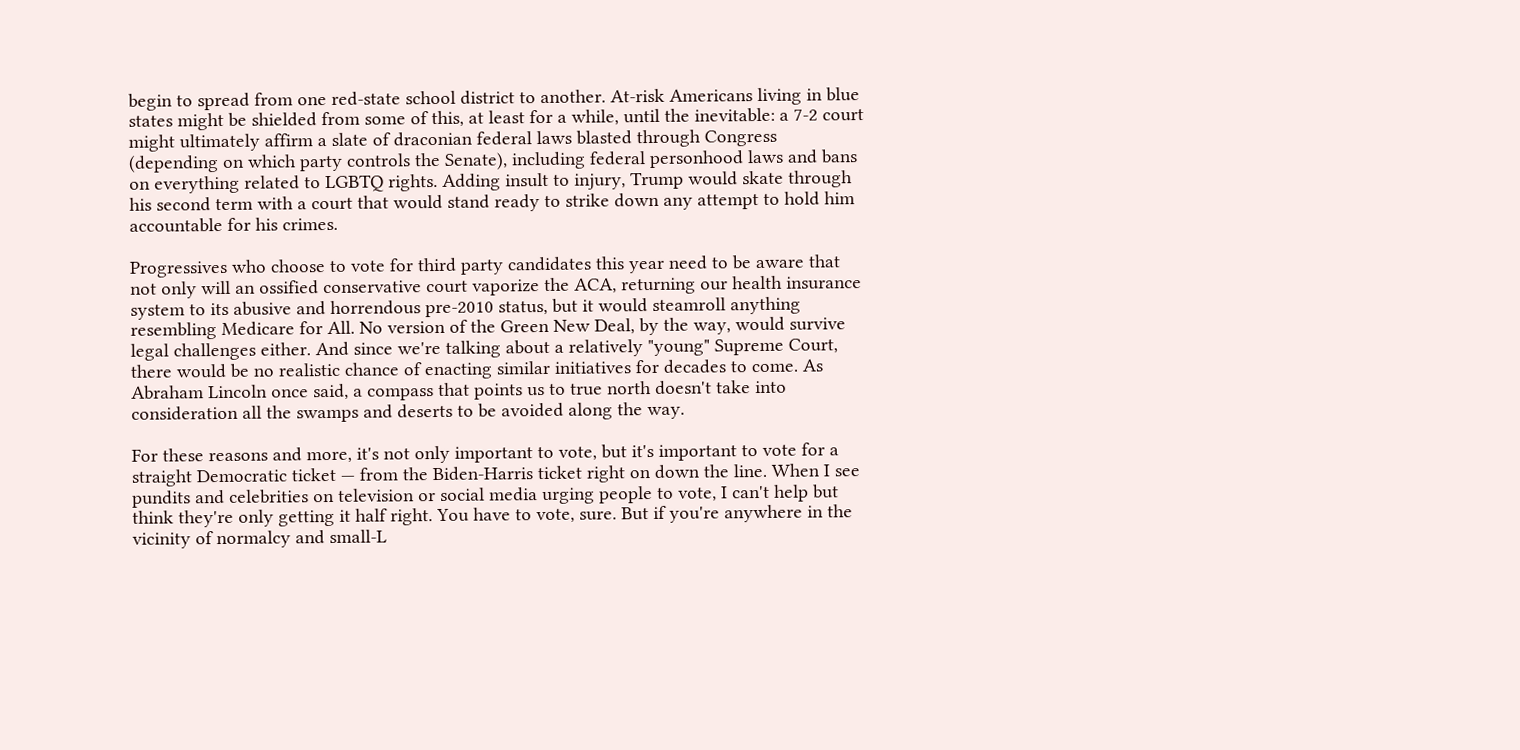begin to spread from one red-state school district to another. At-risk Americans living in blue states might be shielded from some of this, at least for a while, until the inevitable: a 7-2 court might ultimately affirm a slate of draconian federal laws blasted through Congress (depending on which party controls the Senate), including federal personhood laws and bans on everything related to LGBTQ rights. Adding insult to injury, Trump would skate through his second term with a court that would stand ready to strike down any attempt to hold him accountable for his crimes.

Progressives who choose to vote for third party candidates this year need to be aware that not only will an ossified conservative court vaporize the ACA, returning our health insurance system to its abusive and horrendous pre-2010 status, but it would steamroll anything resembling Medicare for All. No version of the Green New Deal, by the way, would survive legal challenges either. And since we're talking about a relatively "young" Supreme Court, there would be no realistic chance of enacting similar initiatives for decades to come. As Abraham Lincoln once said, a compass that points us to true north doesn't take into consideration all the swamps and deserts to be avoided along the way.

For these reasons and more, it's not only important to vote, but it's important to vote for a straight Democratic ticket — from the Biden-Harris ticket right on down the line. When I see pundits and celebrities on television or social media urging people to vote, I can't help but think they're only getting it half right. You have to vote, sure. But if you're anywhere in the vicinity of normalcy and small-L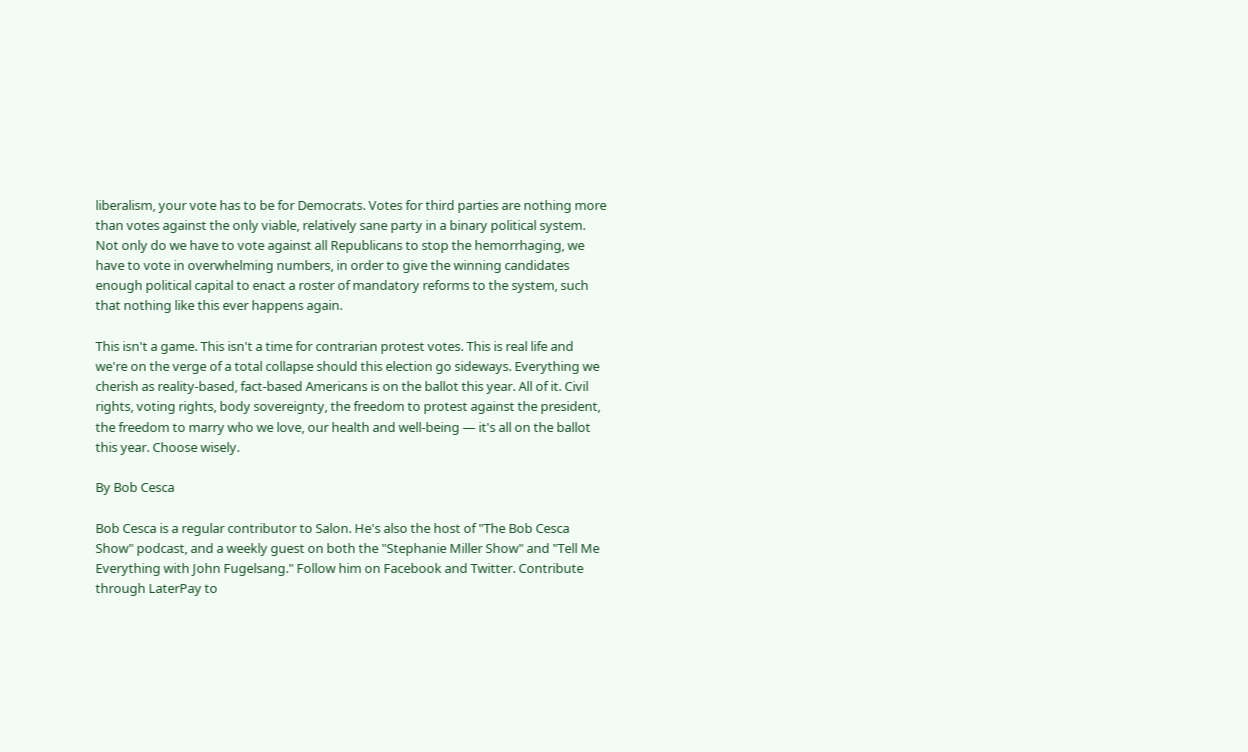liberalism, your vote has to be for Democrats. Votes for third parties are nothing more than votes against the only viable, relatively sane party in a binary political system. Not only do we have to vote against all Republicans to stop the hemorrhaging, we have to vote in overwhelming numbers, in order to give the winning candidates enough political capital to enact a roster of mandatory reforms to the system, such that nothing like this ever happens again.

This isn't a game. This isn't a time for contrarian protest votes. This is real life and we're on the verge of a total collapse should this election go sideways. Everything we cherish as reality-based, fact-based Americans is on the ballot this year. All of it. Civil rights, voting rights, body sovereignty, the freedom to protest against the president, the freedom to marry who we love, our health and well-being — it's all on the ballot this year. Choose wisely.

By Bob Cesca

Bob Cesca is a regular contributor to Salon. He's also the host of "The Bob Cesca Show" podcast, and a weekly guest on both the "Stephanie Miller Show" and "Tell Me Everything with John Fugelsang." Follow him on Facebook and Twitter. Contribute through LaterPay to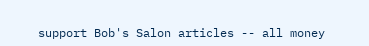support Bob's Salon articles -- all money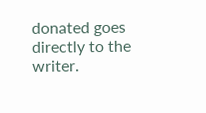donated goes directly to the writer.